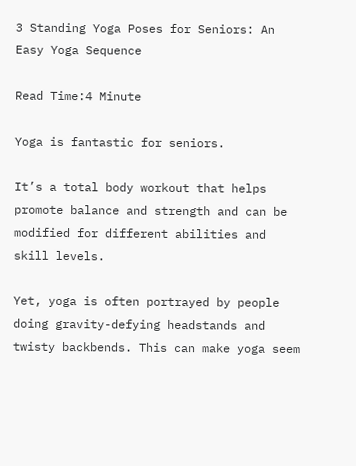3 Standing Yoga Poses for Seniors: An Easy Yoga Sequence

Read Time:4 Minute

Yoga is fantastic for seniors.

It’s a total body workout that helps promote balance and strength and can be modified for different abilities and skill levels.

Yet, yoga is often portrayed by people doing gravity-defying headstands and twisty backbends. This can make yoga seem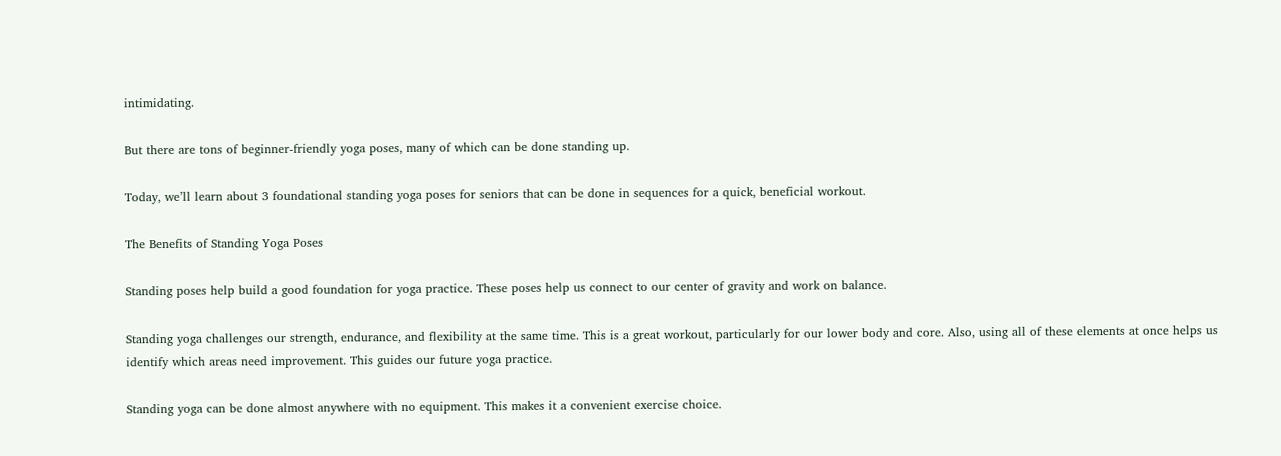intimidating.

But there are tons of beginner-friendly yoga poses, many of which can be done standing up.

Today, we’ll learn about 3 foundational standing yoga poses for seniors that can be done in sequences for a quick, beneficial workout.

The Benefits of Standing Yoga Poses

Standing poses help build a good foundation for yoga practice. These poses help us connect to our center of gravity and work on balance.

Standing yoga challenges our strength, endurance, and flexibility at the same time. This is a great workout, particularly for our lower body and core. Also, using all of these elements at once helps us identify which areas need improvement. This guides our future yoga practice.

Standing yoga can be done almost anywhere with no equipment. This makes it a convenient exercise choice.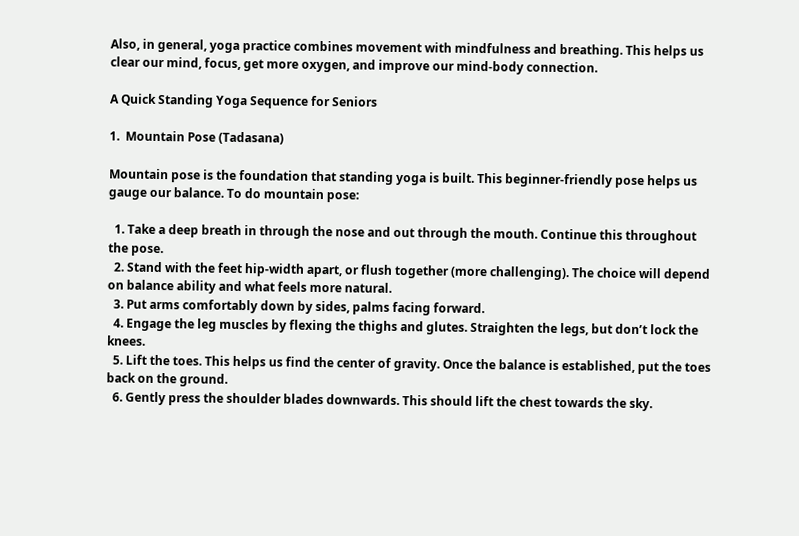Also, in general, yoga practice combines movement with mindfulness and breathing. This helps us clear our mind, focus, get more oxygen, and improve our mind-body connection.

A Quick Standing Yoga Sequence for Seniors

1.  Mountain Pose (Tadasana)

Mountain pose is the foundation that standing yoga is built. This beginner-friendly pose helps us gauge our balance. To do mountain pose:

  1. Take a deep breath in through the nose and out through the mouth. Continue this throughout the pose.
  2. Stand with the feet hip-width apart, or flush together (more challenging). The choice will depend on balance ability and what feels more natural.
  3. Put arms comfortably down by sides, palms facing forward.
  4. Engage the leg muscles by flexing the thighs and glutes. Straighten the legs, but don’t lock the knees.
  5. Lift the toes. This helps us find the center of gravity. Once the balance is established, put the toes back on the ground.
  6. Gently press the shoulder blades downwards. This should lift the chest towards the sky.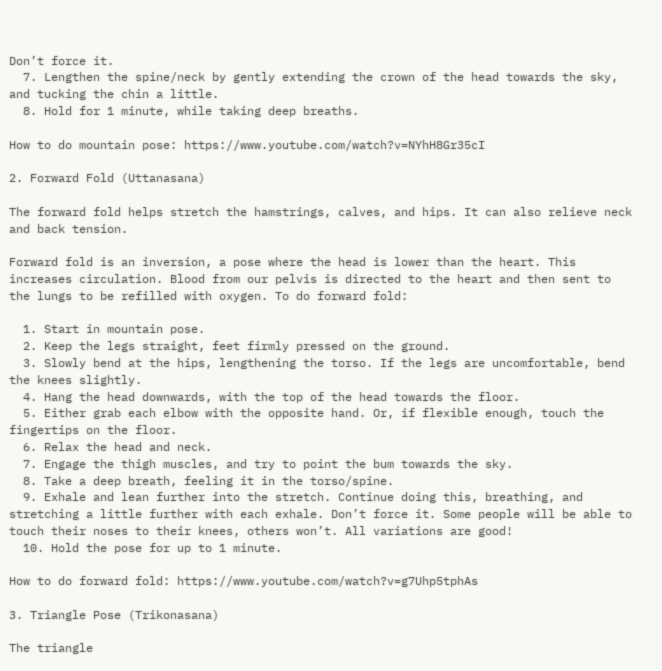Don’t force it.
  7. Lengthen the spine/neck by gently extending the crown of the head towards the sky, and tucking the chin a little.
  8. Hold for 1 minute, while taking deep breaths.

How to do mountain pose: https://www.youtube.com/watch?v=NYhH8Gr35cI

2. Forward Fold (Uttanasana)

The forward fold helps stretch the hamstrings, calves, and hips. It can also relieve neck and back tension.

Forward fold is an inversion, a pose where the head is lower than the heart. This increases circulation. Blood from our pelvis is directed to the heart and then sent to the lungs to be refilled with oxygen. To do forward fold:

  1. Start in mountain pose.
  2. Keep the legs straight, feet firmly pressed on the ground.
  3. Slowly bend at the hips, lengthening the torso. If the legs are uncomfortable, bend the knees slightly.
  4. Hang the head downwards, with the top of the head towards the floor.
  5. Either grab each elbow with the opposite hand. Or, if flexible enough, touch the fingertips on the floor.
  6. Relax the head and neck.
  7. Engage the thigh muscles, and try to point the bum towards the sky.
  8. Take a deep breath, feeling it in the torso/spine.
  9. Exhale and lean further into the stretch. Continue doing this, breathing, and stretching a little further with each exhale. Don’t force it. Some people will be able to touch their noses to their knees, others won’t. All variations are good!
  10. Hold the pose for up to 1 minute.

How to do forward fold: https://www.youtube.com/watch?v=g7Uhp5tphAs

3. Triangle Pose (Trikonasana)

The triangle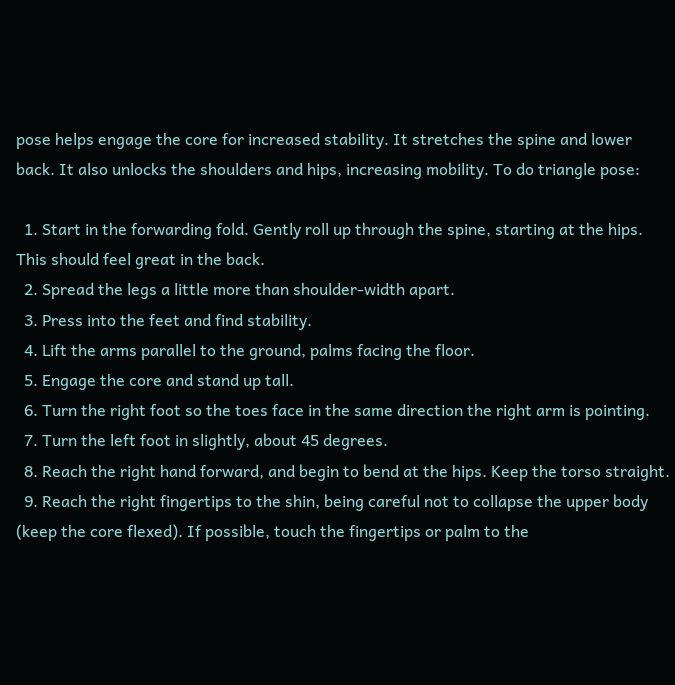pose helps engage the core for increased stability. It stretches the spine and lower back. It also unlocks the shoulders and hips, increasing mobility. To do triangle pose:

  1. Start in the forwarding fold. Gently roll up through the spine, starting at the hips. This should feel great in the back.
  2. Spread the legs a little more than shoulder-width apart.
  3. Press into the feet and find stability.
  4. Lift the arms parallel to the ground, palms facing the floor.
  5. Engage the core and stand up tall.
  6. Turn the right foot so the toes face in the same direction the right arm is pointing.
  7. Turn the left foot in slightly, about 45 degrees.
  8. Reach the right hand forward, and begin to bend at the hips. Keep the torso straight.
  9. Reach the right fingertips to the shin, being careful not to collapse the upper body (keep the core flexed). If possible, touch the fingertips or palm to the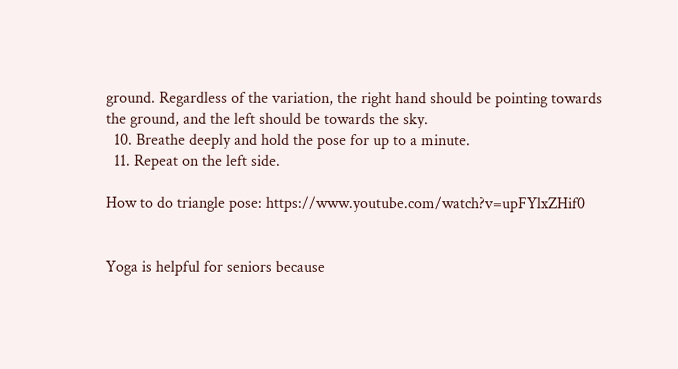ground. Regardless of the variation, the right hand should be pointing towards the ground, and the left should be towards the sky.
  10. Breathe deeply and hold the pose for up to a minute.
  11. Repeat on the left side.

How to do triangle pose: https://www.youtube.com/watch?v=upFYlxZHif0


Yoga is helpful for seniors because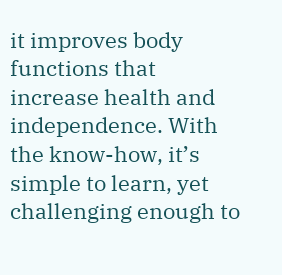it improves body functions that increase health and independence. With the know-how, it’s simple to learn, yet challenging enough to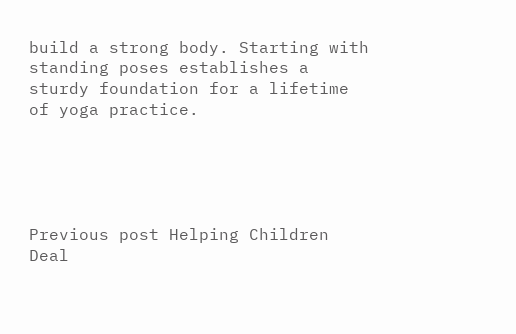build a strong body. Starting with standing poses establishes a sturdy foundation for a lifetime of yoga practice.





Previous post Helping Children Deal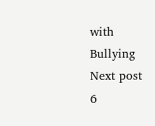with Bullying
Next post 6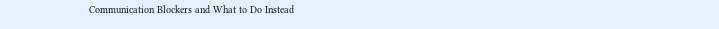Communication Blockers and What to Do Instead